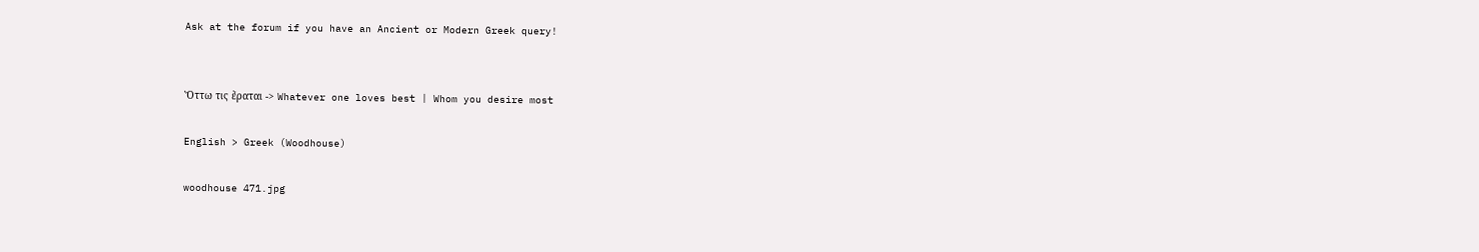Ask at the forum if you have an Ancient or Modern Greek query!


Ὄττω τις ἔραται -> Whatever one loves best | Whom you desire most

English > Greek (Woodhouse)

woodhouse 471.jpg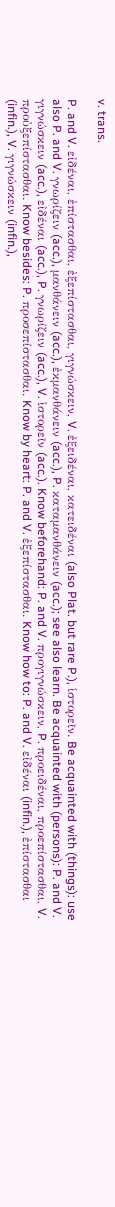v. trans.

P. and V. εἰδέναι, ἐπίστασθαι, ἐξεπίστασθαι, γιγνώσκειν, V. ἐξειδέναι, κατειδέναι (also Plat. but rare P.), ἱστορεῖν. Be acquainted with (things): use also P. and V. γνωρίζειν (acc.), μανθάνειν (acc.), ἐκμανθάνειν (acc.), P. καταμανθάνειν (acc.); see also learn. Be acquainted with (persons): P. and V. γιγνώσκειν (acc.), εἰδέναι (acc.), P. γνωρίζειν (acc.), V. ἱστορεῖν (acc.). Know beforehand: P. and V. προγιγνώσκειν, P. προειδέναι, προεπίστασθαι, V. προὐξεπίστασθαι. Know besides: P. προσεπίστασθαι. Know by heart: P. and V. ἐξεπίστασθαι. Know how to: P. and V. εἰδέναι (infin.), ἐπίστασθαι (infin.), V. γιγνώσκειν (infin.),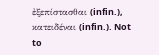ἐξεπίστασθαι (infin.), κατειδέναι (infin.). Not to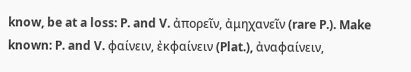know, be at a loss: P. and V. ἀπορεῖν, ἀμηχανεῖν (rare P.). Make known: P. and V. φαίνειν, ἐκφαίνειν (Plat.), ἀναφαίνειν,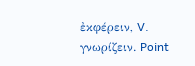ἐκφέρειν, V. γνωρίζειν. Point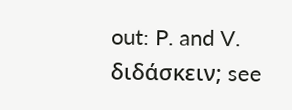out: P. and V. διδάσκειν; see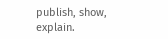publish, show, explain.